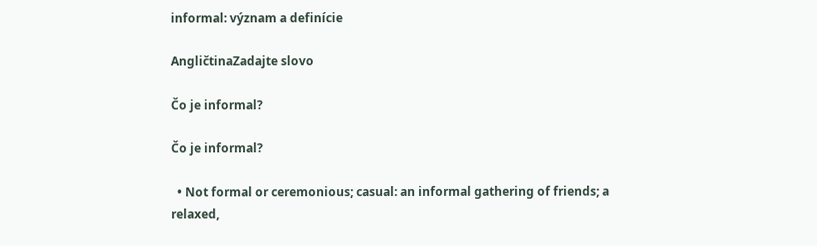informal: význam a definície

AngličtinaZadajte slovo

Čo je informal?

Čo je informal?

  • Not formal or ceremonious; casual: an informal gathering of friends; a relaxed,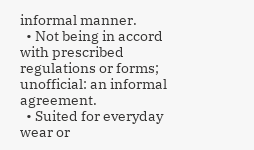informal manner.
  • Not being in accord with prescribed regulations or forms; unofficial: an informal agreement.
  • Suited for everyday wear or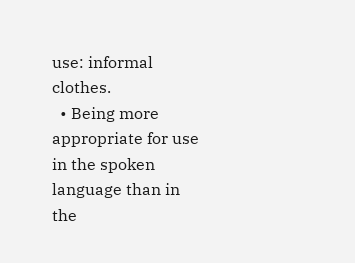use: informal clothes.
  • Being more appropriate for use in the spoken language than in the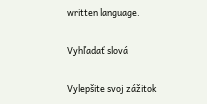written language.

Vyhľadať slová

Vylepšite svoj zážitok